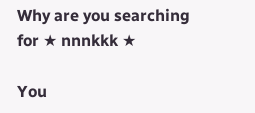Why are you searching for ★ nnnkkk ★

You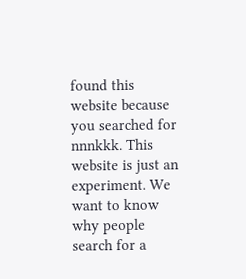found this website because you searched for nnnkkk. This website is just an experiment. We want to know why people search for a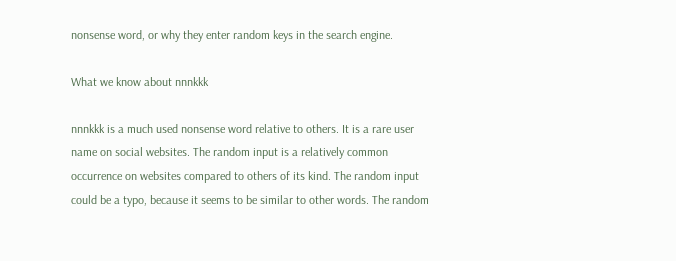nonsense word, or why they enter random keys in the search engine.

What we know about nnnkkk

nnnkkk is a much used nonsense word relative to others. It is a rare user name on social websites. The random input is a relatively common occurrence on websites compared to others of its kind. The random input could be a typo, because it seems to be similar to other words. The random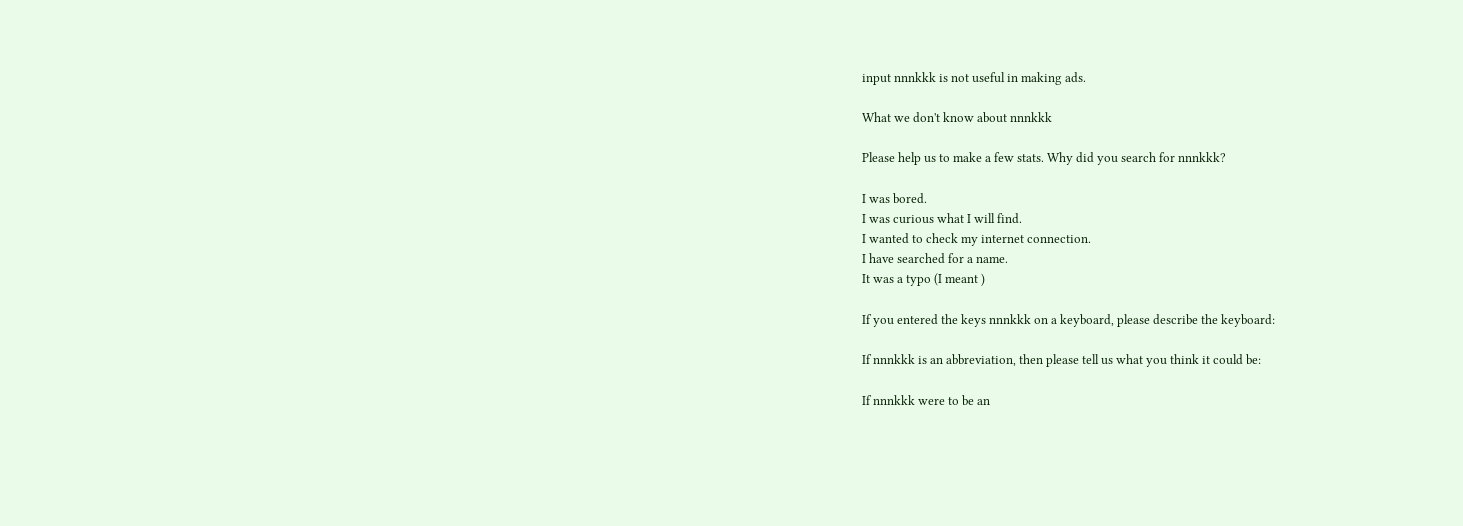input nnnkkk is not useful in making ads.

What we don't know about nnnkkk

Please help us to make a few stats. Why did you search for nnnkkk?

I was bored.
I was curious what I will find.
I wanted to check my internet connection.
I have searched for a name.
It was a typo (I meant )

If you entered the keys nnnkkk on a keyboard, please describe the keyboard:

If nnnkkk is an abbreviation, then please tell us what you think it could be:

If nnnkkk were to be an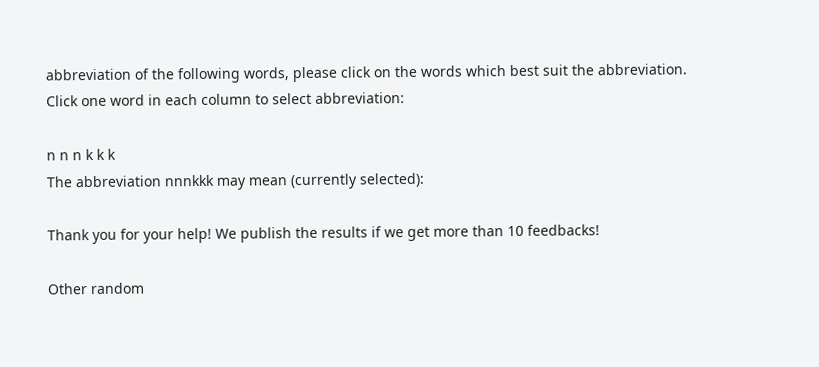abbreviation of the following words, please click on the words which best suit the abbreviation.
Click one word in each column to select abbreviation:

n n n k k k
The abbreviation nnnkkk may mean (currently selected):

Thank you for your help! We publish the results if we get more than 10 feedbacks!

Other random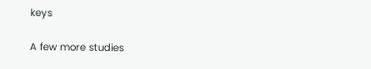keys

A few more studies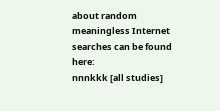about random meaningless Internet searches can be found here:
nnnkkk [all studies]